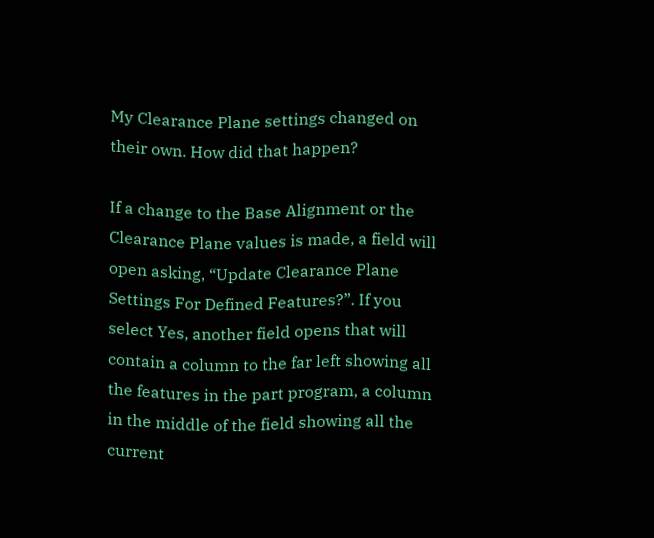My Clearance Plane settings changed on their own. How did that happen?

If a change to the Base Alignment or the Clearance Plane values is made, a field will open asking, “Update Clearance Plane Settings For Defined Features?”. If you select Yes, another field opens that will contain a column to the far left showing all the features in the part program, a column in the middle of the field showing all the current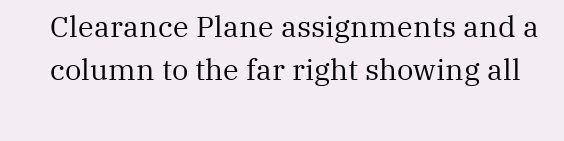Clearance Plane assignments and a column to the far right showing all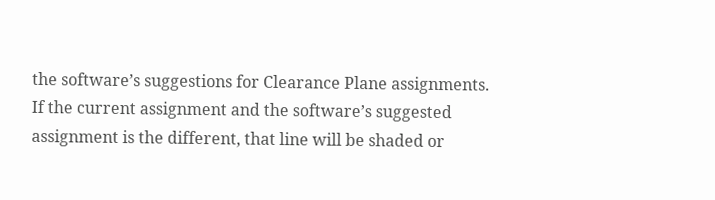the software’s suggestions for Clearance Plane assignments. If the current assignment and the software’s suggested assignment is the different, that line will be shaded or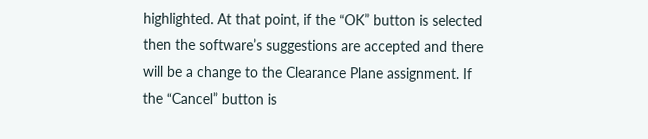highlighted. At that point, if the “OK” button is selected then the software’s suggestions are accepted and there will be a change to the Clearance Plane assignment. If the “Cancel” button is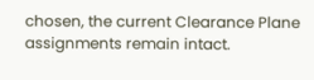chosen, the current Clearance Plane assignments remain intact.